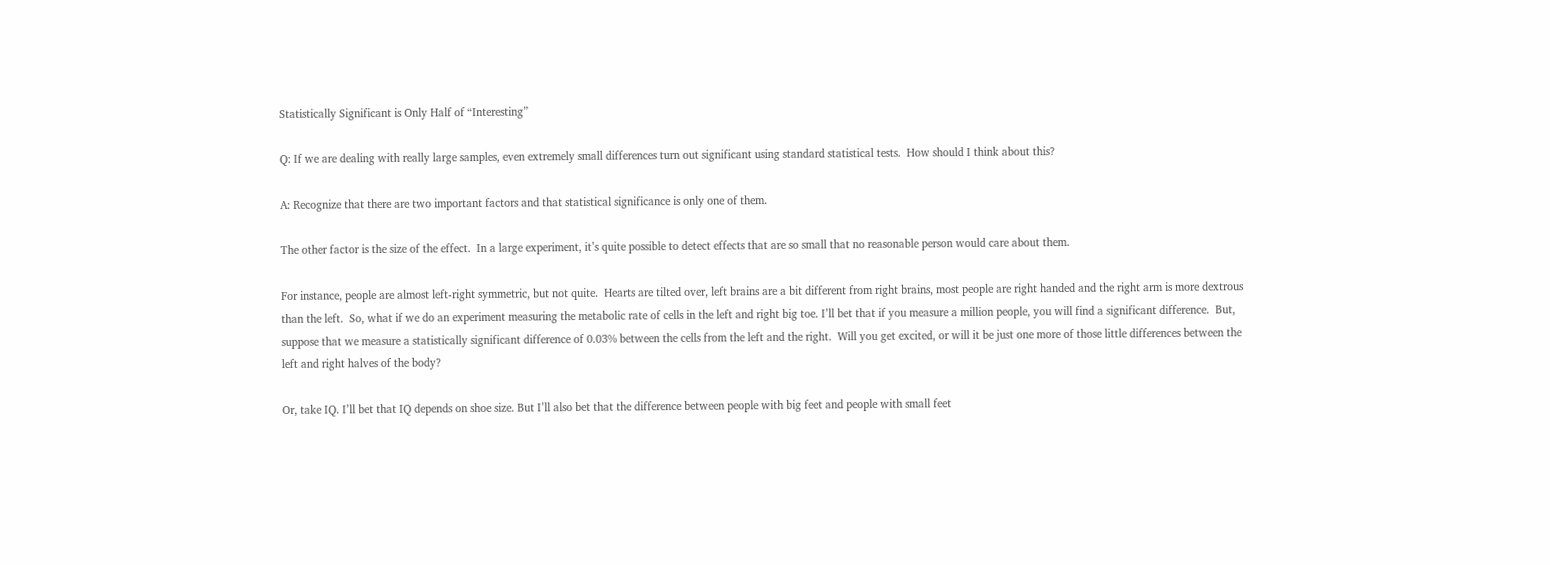Statistically Significant is Only Half of “Interesting”

Q: If we are dealing with really large samples, even extremely small differences turn out significant using standard statistical tests.  How should I think about this?

A: Recognize that there are two important factors and that statistical significance is only one of them.

The other factor is the size of the effect.  In a large experiment, it’s quite possible to detect effects that are so small that no reasonable person would care about them.

For instance, people are almost left-right symmetric, but not quite.  Hearts are tilted over, left brains are a bit different from right brains, most people are right handed and the right arm is more dextrous than the left.  So, what if we do an experiment measuring the metabolic rate of cells in the left and right big toe. I’ll bet that if you measure a million people, you will find a significant difference.  But, suppose that we measure a statistically significant difference of 0.03% between the cells from the left and the right.  Will you get excited, or will it be just one more of those little differences between the left and right halves of the body?

Or, take IQ. I’ll bet that IQ depends on shoe size. But I’ll also bet that the difference between people with big feet and people with small feet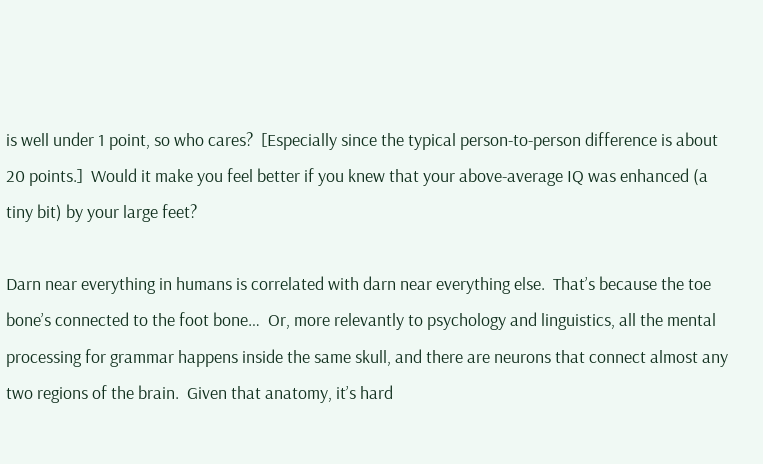is well under 1 point, so who cares?  [Especially since the typical person-to-person difference is about 20 points.]  Would it make you feel better if you knew that your above-average IQ was enhanced (a tiny bit) by your large feet?

Darn near everything in humans is correlated with darn near everything else.  That’s because the toe bone’s connected to the foot bone…  Or, more relevantly to psychology and linguistics, all the mental processing for grammar happens inside the same skull, and there are neurons that connect almost any two regions of the brain.  Given that anatomy, it’s hard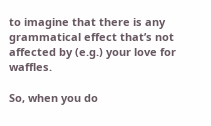to imagine that there is any grammatical effect that’s not affected by (e.g.) your love for waffles.

So, when you do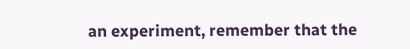an experiment, remember that the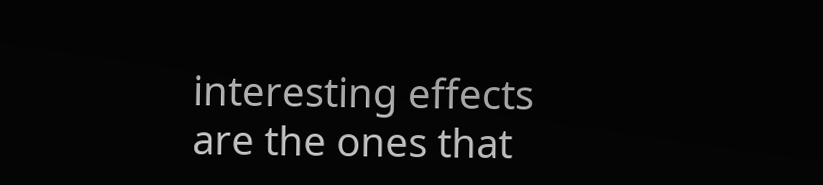interesting effects are the ones that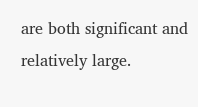are both significant and relatively large.